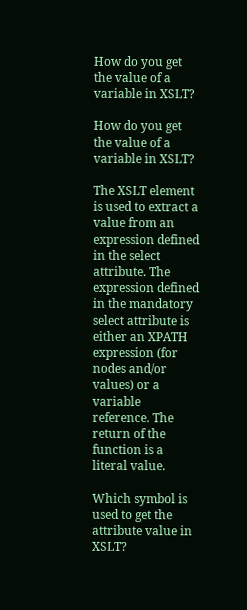How do you get the value of a variable in XSLT?

How do you get the value of a variable in XSLT?

The XSLT element is used to extract a value from an expression defined in the select attribute. The expression defined in the mandatory select attribute is either an XPATH expression (for nodes and/or values) or a variable reference. The return of the function is a literal value.

Which symbol is used to get the attribute value in XSLT?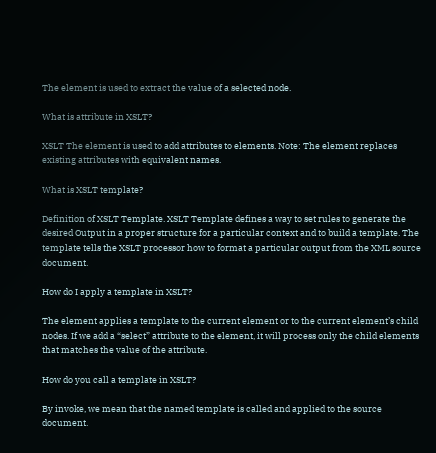The element is used to extract the value of a selected node.

What is attribute in XSLT?

XSLT The element is used to add attributes to elements. Note: The element replaces existing attributes with equivalent names.

What is XSLT template?

Definition of XSLT Template. XSLT Template defines a way to set rules to generate the desired Output in a proper structure for a particular context and to build a template. The template tells the XSLT processor how to format a particular output from the XML source document.

How do I apply a template in XSLT?

The element applies a template to the current element or to the current element’s child nodes. If we add a “select” attribute to the element, it will process only the child elements that matches the value of the attribute.

How do you call a template in XSLT?

By invoke, we mean that the named template is called and applied to the source document.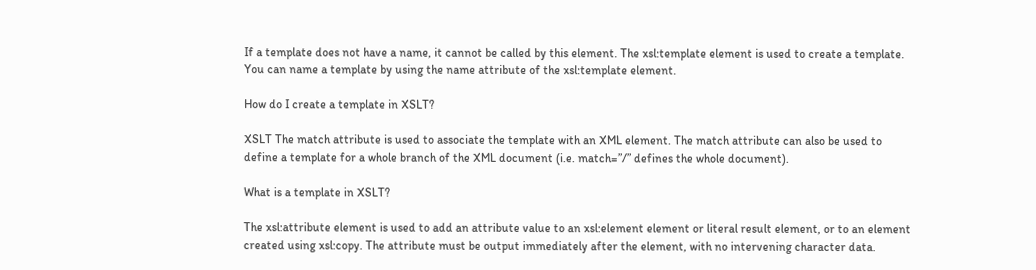If a template does not have a name, it cannot be called by this element. The xsl:template element is used to create a template. You can name a template by using the name attribute of the xsl:template element.

How do I create a template in XSLT?

XSLT The match attribute is used to associate the template with an XML element. The match attribute can also be used to define a template for a whole branch of the XML document (i.e. match=”/” defines the whole document).

What is a template in XSLT?

The xsl:attribute element is used to add an attribute value to an xsl:element element or literal result element, or to an element created using xsl:copy. The attribute must be output immediately after the element, with no intervening character data.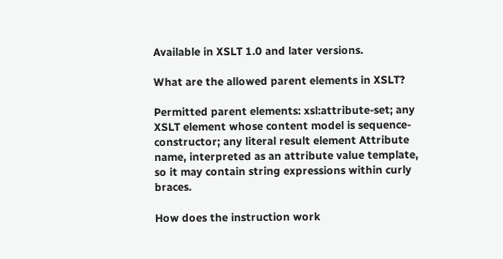Available in XSLT 1.0 and later versions.

What are the allowed parent elements in XSLT?

Permitted parent elements: xsl:attribute-set; any XSLT element whose content model is sequence-constructor; any literal result element Attribute name, interpreted as an attribute value template, so it may contain string expressions within curly braces.

How does the instruction work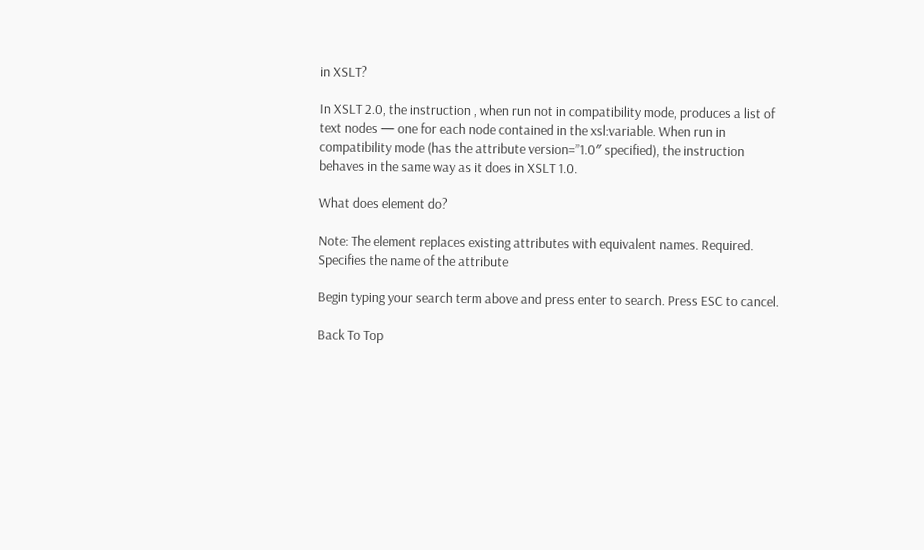in XSLT?

In XSLT 2.0, the instruction , when run not in compatibility mode, produces a list of text nodes — one for each node contained in the xsl:variable. When run in compatibility mode (has the attribute version=”1.0″ specified), the instruction behaves in the same way as it does in XSLT 1.0.

What does element do?

Note: The element replaces existing attributes with equivalent names. Required. Specifies the name of the attribute

Begin typing your search term above and press enter to search. Press ESC to cancel.

Back To Top